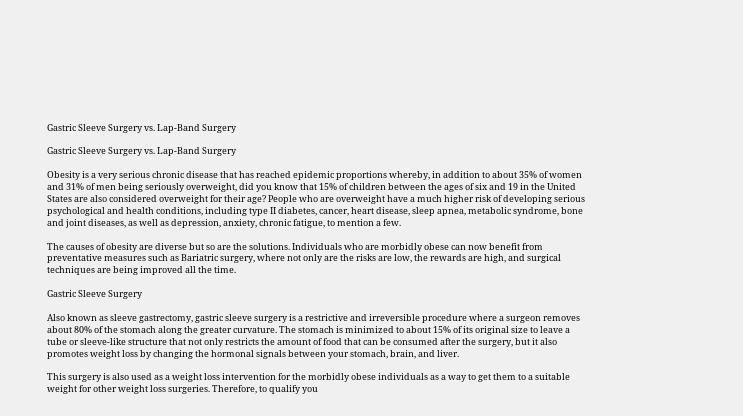Gastric Sleeve Surgery vs. Lap-Band Surgery

Gastric Sleeve Surgery vs. Lap-Band Surgery

Obesity is a very serious chronic disease that has reached epidemic proportions whereby, in addition to about 35% of women and 31% of men being seriously overweight, did you know that 15% of children between the ages of six and 19 in the United States are also considered overweight for their age? People who are overweight have a much higher risk of developing serious psychological and health conditions, including type II diabetes, cancer, heart disease, sleep apnea, metabolic syndrome, bone and joint diseases, as well as depression, anxiety, chronic fatigue, to mention a few.

The causes of obesity are diverse but so are the solutions. Individuals who are morbidly obese can now benefit from preventative measures such as Bariatric surgery, where not only are the risks are low, the rewards are high, and surgical techniques are being improved all the time.

Gastric Sleeve Surgery

Also known as sleeve gastrectomy, gastric sleeve surgery is a restrictive and irreversible procedure where a surgeon removes about 80% of the stomach along the greater curvature. The stomach is minimized to about 15% of its original size to leave a tube or sleeve-like structure that not only restricts the amount of food that can be consumed after the surgery, but it also promotes weight loss by changing the hormonal signals between your stomach, brain, and liver.

This surgery is also used as a weight loss intervention for the morbidly obese individuals as a way to get them to a suitable weight for other weight loss surgeries. Therefore, to qualify you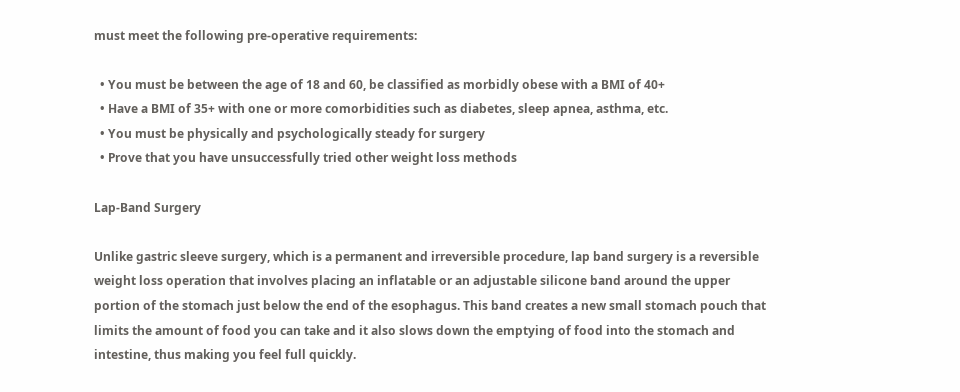must meet the following pre-operative requirements:

  • You must be between the age of 18 and 60, be classified as morbidly obese with a BMI of 40+
  • Have a BMI of 35+ with one or more comorbidities such as diabetes, sleep apnea, asthma, etc.
  • You must be physically and psychologically steady for surgery
  • Prove that you have unsuccessfully tried other weight loss methods

Lap-Band Surgery

Unlike gastric sleeve surgery, which is a permanent and irreversible procedure, lap band surgery is a reversible weight loss operation that involves placing an inflatable or an adjustable silicone band around the upper portion of the stomach just below the end of the esophagus. This band creates a new small stomach pouch that limits the amount of food you can take and it also slows down the emptying of food into the stomach and intestine, thus making you feel full quickly.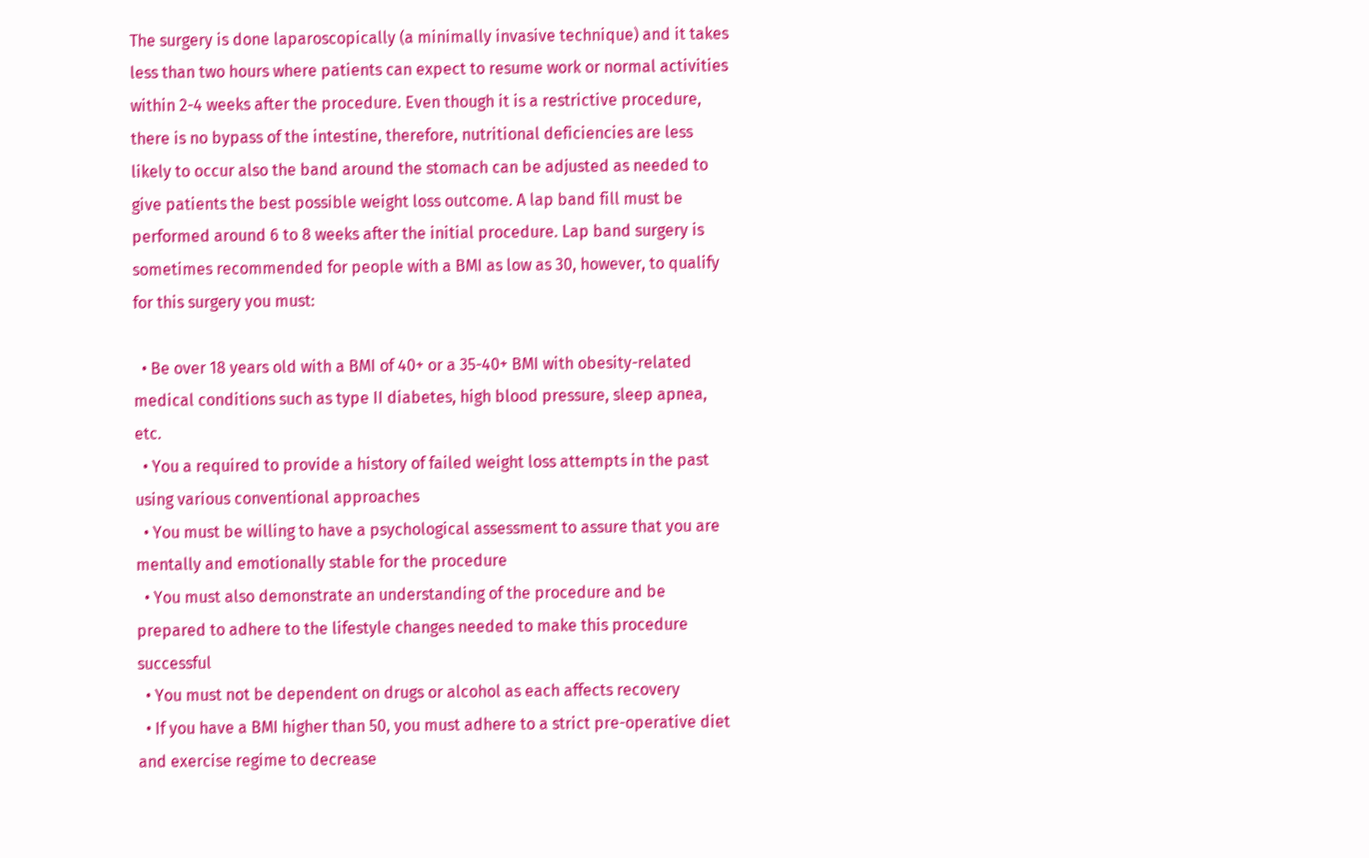The surgery is done laparoscopically (a minimally invasive technique) and it takes less than two hours where patients can expect to resume work or normal activities within 2-4 weeks after the procedure. Even though it is a restrictive procedure, there is no bypass of the intestine, therefore, nutritional deficiencies are less likely to occur also the band around the stomach can be adjusted as needed to give patients the best possible weight loss outcome. A lap band fill must be performed around 6 to 8 weeks after the initial procedure. Lap band surgery is sometimes recommended for people with a BMI as low as 30, however, to qualify for this surgery you must:

  • Be over 18 years old with a BMI of 40+ or a 35-40+ BMI with obesity-related medical conditions such as type II diabetes, high blood pressure, sleep apnea, etc.
  • You a required to provide a history of failed weight loss attempts in the past using various conventional approaches
  • You must be willing to have a psychological assessment to assure that you are mentally and emotionally stable for the procedure
  • You must also demonstrate an understanding of the procedure and be prepared to adhere to the lifestyle changes needed to make this procedure successful
  • You must not be dependent on drugs or alcohol as each affects recovery
  • If you have a BMI higher than 50, you must adhere to a strict pre-operative diet and exercise regime to decrease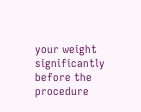your weight significantly before the procedure